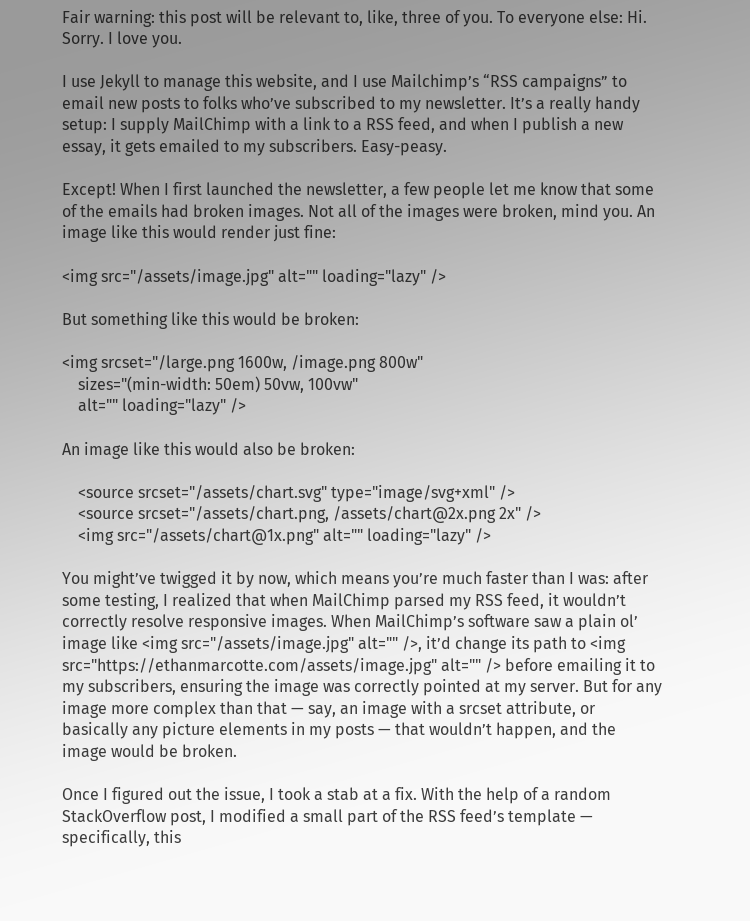Fair warning: this post will be relevant to, like, three of you. To everyone else: Hi. Sorry. I love you.

I use Jekyll to manage this website, and I use Mailchimp’s “RSS campaigns” to email new posts to folks who’ve subscribed to my newsletter. It’s a really handy setup: I supply MailChimp with a link to a RSS feed, and when I publish a new essay, it gets emailed to my subscribers. Easy-peasy.

Except! When I first launched the newsletter, a few people let me know that some of the emails had broken images. Not all of the images were broken, mind you. An image like this would render just fine:

<img src="/assets/image.jpg" alt="" loading="lazy" />

But something like this would be broken:

<img srcset="/large.png 1600w, /image.png 800w"
    sizes="(min-width: 50em) 50vw, 100vw"
    alt="" loading="lazy" />

An image like this would also be broken:

    <source srcset="/assets/chart.svg" type="image/svg+xml" />
    <source srcset="/assets/chart.png, /assets/chart@2x.png 2x" />
    <img src="/assets/chart@1x.png" alt="" loading="lazy" />

You might’ve twigged it by now, which means you’re much faster than I was: after some testing, I realized that when MailChimp parsed my RSS feed, it wouldn’t correctly resolve responsive images. When MailChimp’s software saw a plain ol’ image like <img src="/assets/image.jpg" alt="" />, it’d change its path to <img src="https://ethanmarcotte.com/assets/image.jpg" alt="" /> before emailing it to my subscribers, ensuring the image was correctly pointed at my server. But for any image more complex than that — say, an image with a srcset attribute, or basically any picture elements in my posts — that wouldn’t happen, and the image would be broken.

Once I figured out the issue, I took a stab at a fix. With the help of a random StackOverflow post, I modified a small part of the RSS feed’s template — specifically, this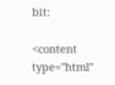bit:

<content type="html"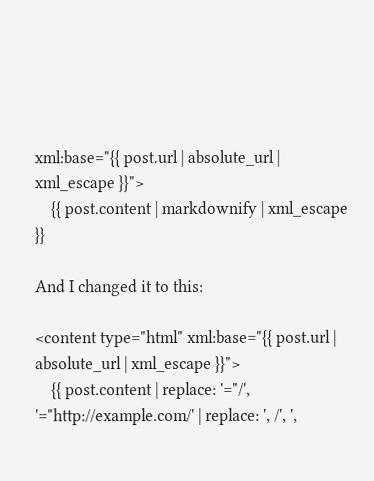xml:base="{{ post.url | absolute_url | xml_escape }}">
    {{ post.content | markdownify | xml_escape }}

And I changed it to this:

<content type="html" xml:base="{{ post.url | absolute_url | xml_escape }}">
    {{ post.content | replace: '="/', '="http://example.com/' | replace: ', /', ',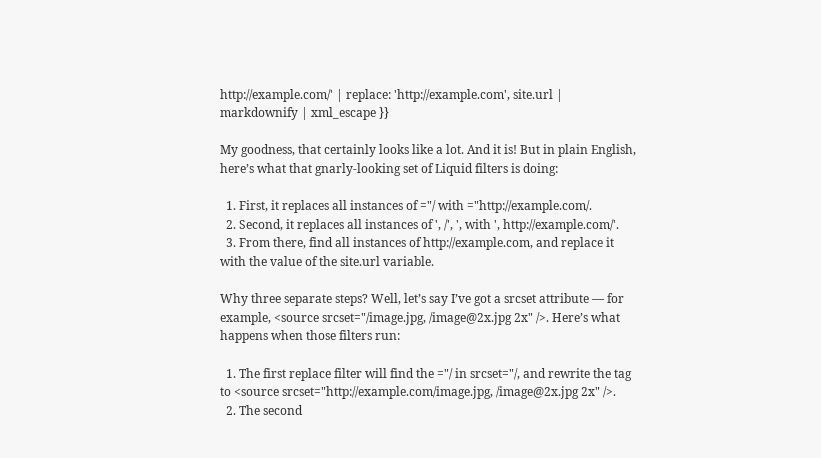http://example.com/' | replace: 'http://example.com', site.url | markdownify | xml_escape }}

My goodness, that certainly looks like a lot. And it is! But in plain English, here’s what that gnarly-looking set of Liquid filters is doing:

  1. First, it replaces all instances of ="/ with ="http://example.com/.
  2. Second, it replaces all instances of ', /', ', with ', http://example.com/'.
  3. From there, find all instances of http://example.com, and replace it with the value of the site.url variable.

Why three separate steps? Well, let’s say I’ve got a srcset attribute — for example, <source srcset="/image.jpg, /image@2x.jpg 2x" />. Here’s what happens when those filters run:

  1. The first replace filter will find the ="/ in srcset="/, and rewrite the tag to <source srcset="http://example.com/image.jpg, /image@2x.jpg 2x" />.
  2. The second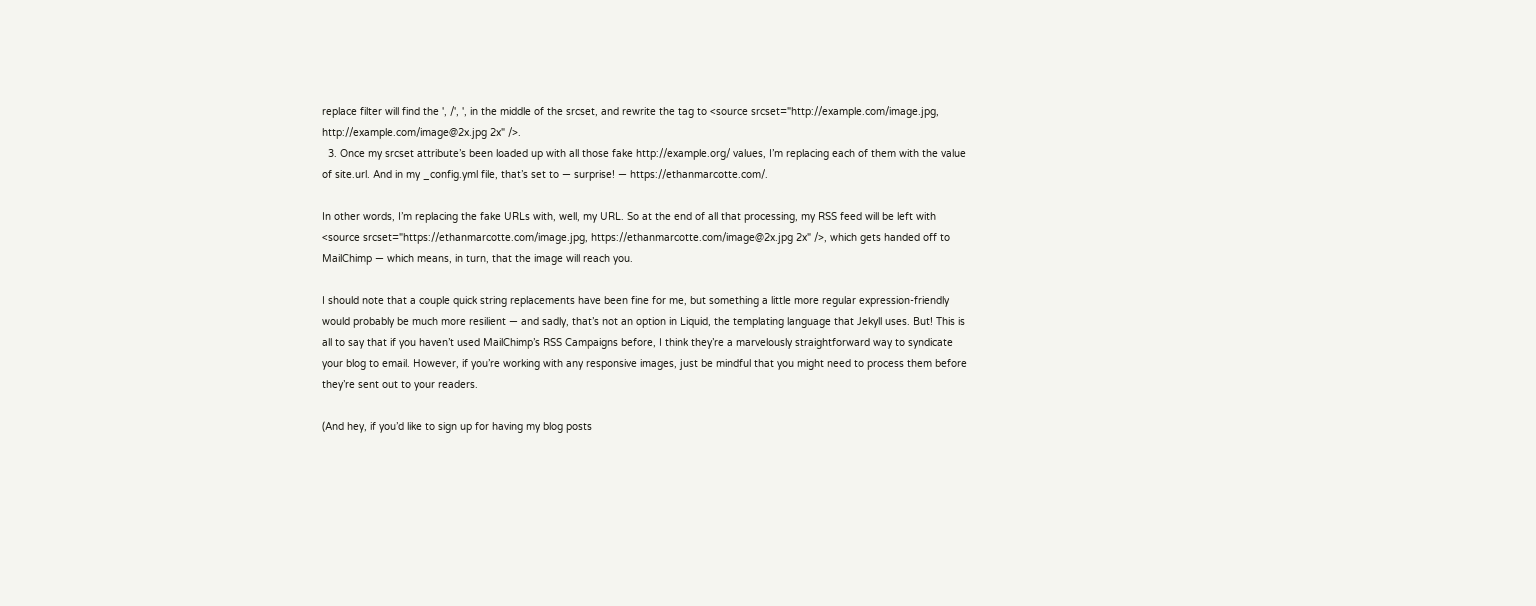replace filter will find the ', /', ', in the middle of the srcset, and rewrite the tag to <source srcset="http://example.com/image.jpg, http://example.com/image@2x.jpg 2x" />.
  3. Once my srcset attribute’s been loaded up with all those fake http://example.org/ values, I’m replacing each of them with the value of site.url. And in my _config.yml file, that’s set to — surprise! — https://ethanmarcotte.com/.

In other words, I’m replacing the fake URLs with, well, my URL. So at the end of all that processing, my RSS feed will be left with <source srcset="https://ethanmarcotte.com/image.jpg, https://ethanmarcotte.com/image@2x.jpg 2x" />, which gets handed off to MailChimp — which means, in turn, that the image will reach you.

I should note that a couple quick string replacements have been fine for me, but something a little more regular expression-friendly would probably be much more resilient — and sadly, that’s not an option in Liquid, the templating language that Jekyll uses. But! This is all to say that if you haven’t used MailChimp’s RSS Campaigns before, I think they’re a marvelously straightforward way to syndicate your blog to email. However, if you’re working with any responsive images, just be mindful that you might need to process them before they’re sent out to your readers.

(And hey, if you’d like to sign up for having my blog posts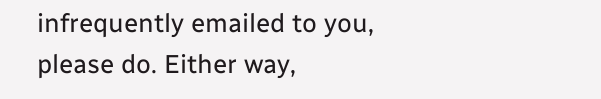infrequently emailed to you, please do. Either way,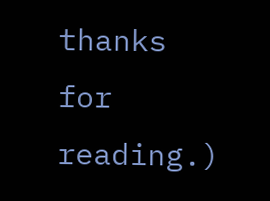thanks for reading.)